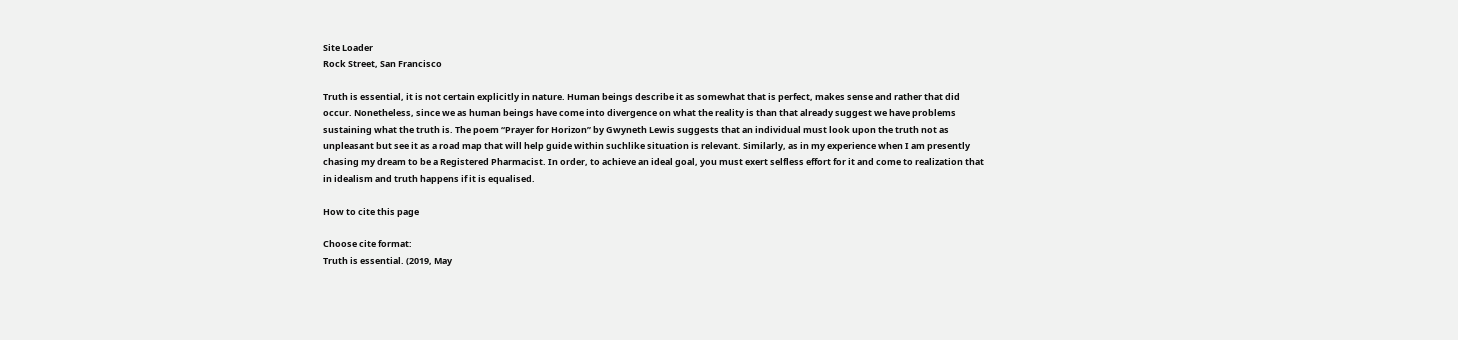Site Loader
Rock Street, San Francisco

Truth is essential, it is not certain explicitly in nature. Human beings describe it as somewhat that is perfect, makes sense and rather that did occur. Nonetheless, since we as human beings have come into divergence on what the reality is than that already suggest we have problems sustaining what the truth is. The poem “Prayer for Horizon” by Gwyneth Lewis suggests that an individual must look upon the truth not as unpleasant but see it as a road map that will help guide within suchlike situation is relevant. Similarly, as in my experience when I am presently chasing my dream to be a Registered Pharmacist. In order, to achieve an ideal goal, you must exert selfless effort for it and come to realization that in idealism and truth happens if it is equalised.

How to cite this page

Choose cite format:
Truth is essential. (2019, May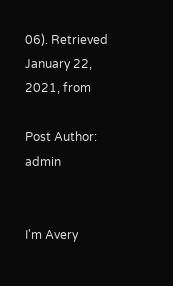06). Retrieved January 22, 2021, from

Post Author: admin


I'm Avery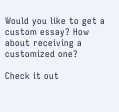Would you like to get a custom essay? How about receiving a customized one?

Check it out